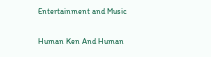Entertainment and Music

Human Ken And Human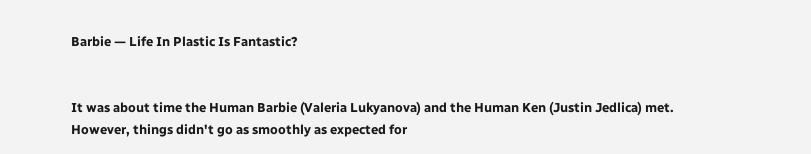Barbie — Life In Plastic Is Fantastic?


It was about time the Human Barbie (Valeria Lukyanova) and the Human Ken (Justin Jedlica) met. However, things didn't go as smoothly as expected for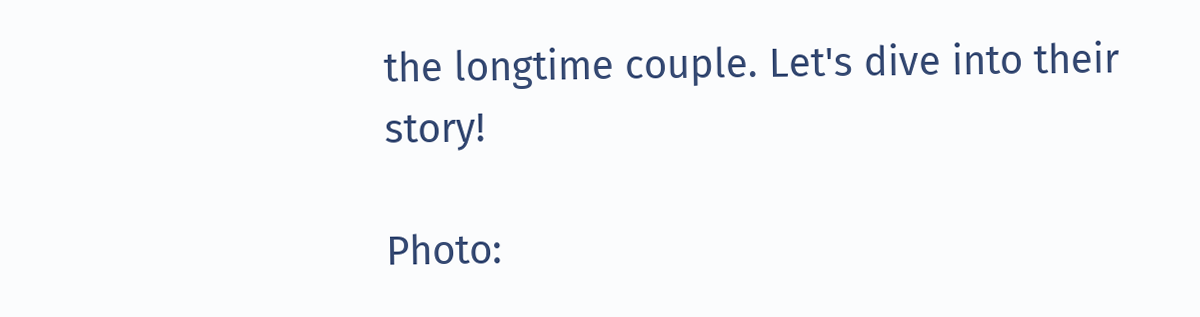the longtime couple. Let's dive into their story!

Photo: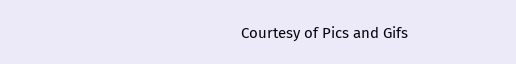Courtesy of Pics and Gifs